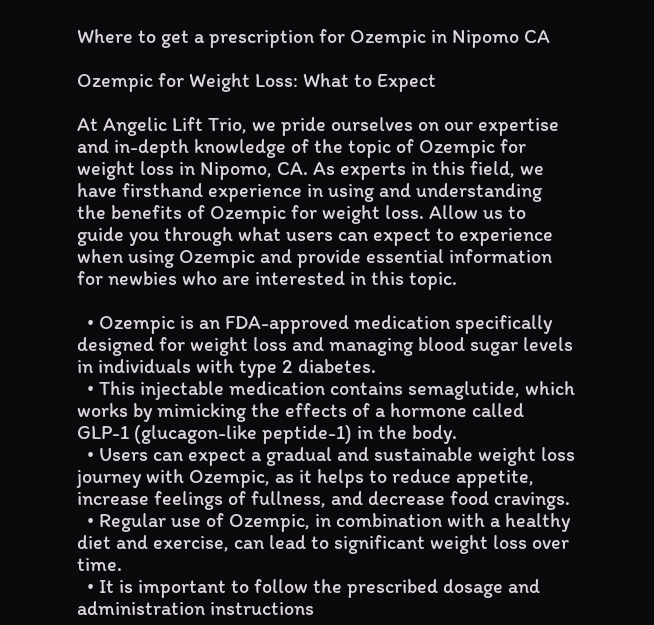Where to get a prescription for Ozempic in Nipomo CA

Ozempic for Weight Loss: What to Expect

At Angelic Lift Trio, we pride ourselves on our expertise and in-depth knowledge of the topic of Ozempic for weight loss in Nipomo, CA. As experts in this field, we have firsthand experience in using and understanding the benefits of Ozempic for weight loss. Allow us to guide you through what users can expect to experience when using Ozempic and provide essential information for newbies who are interested in this topic.

  • Ozempic is an FDA-approved medication specifically designed for weight loss and managing blood sugar levels in individuals with type 2 diabetes.
  • This injectable medication contains semaglutide, which works by mimicking the effects of a hormone called GLP-1 (glucagon-like peptide-1) in the body.
  • Users can expect a gradual and sustainable weight loss journey with Ozempic, as it helps to reduce appetite, increase feelings of fullness, and decrease food cravings.
  • Regular use of Ozempic, in combination with a healthy diet and exercise, can lead to significant weight loss over time.
  • It is important to follow the prescribed dosage and administration instructions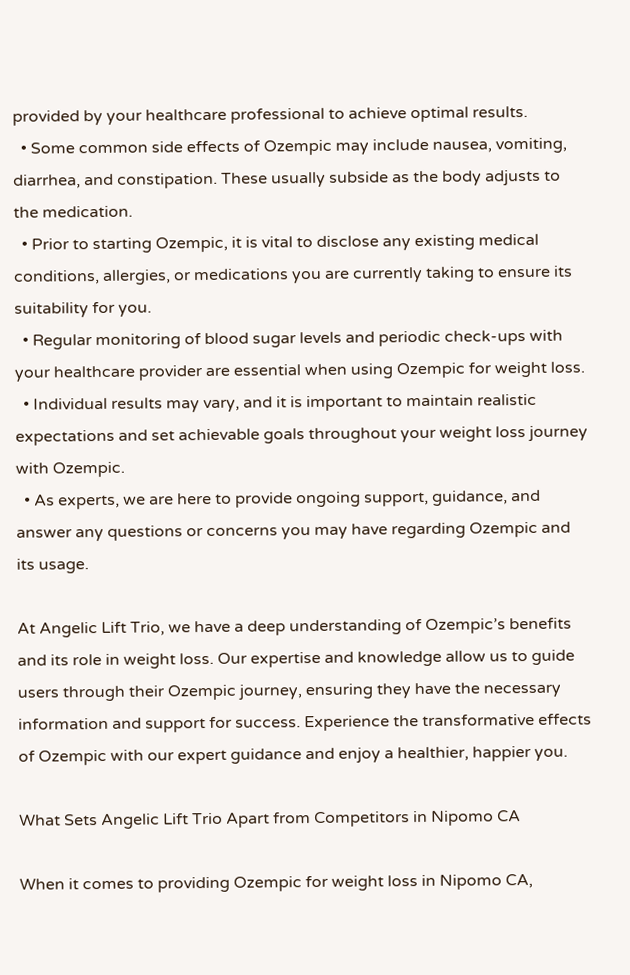provided by your healthcare professional to achieve optimal results.
  • Some common side effects of Ozempic may include nausea, vomiting, diarrhea, and constipation. These usually subside as the body adjusts to the medication.
  • Prior to starting Ozempic, it is vital to disclose any existing medical conditions, allergies, or medications you are currently taking to ensure its suitability for you.
  • Regular monitoring of blood sugar levels and periodic check-ups with your healthcare provider are essential when using Ozempic for weight loss.
  • Individual results may vary, and it is important to maintain realistic expectations and set achievable goals throughout your weight loss journey with Ozempic.
  • As experts, we are here to provide ongoing support, guidance, and answer any questions or concerns you may have regarding Ozempic and its usage.

At Angelic Lift Trio, we have a deep understanding of Ozempic’s benefits and its role in weight loss. Our expertise and knowledge allow us to guide users through their Ozempic journey, ensuring they have the necessary information and support for success. Experience the transformative effects of Ozempic with our expert guidance and enjoy a healthier, happier you.

What Sets Angelic Lift Trio Apart from Competitors in Nipomo CA

When it comes to providing Ozempic for weight loss in Nipomo CA,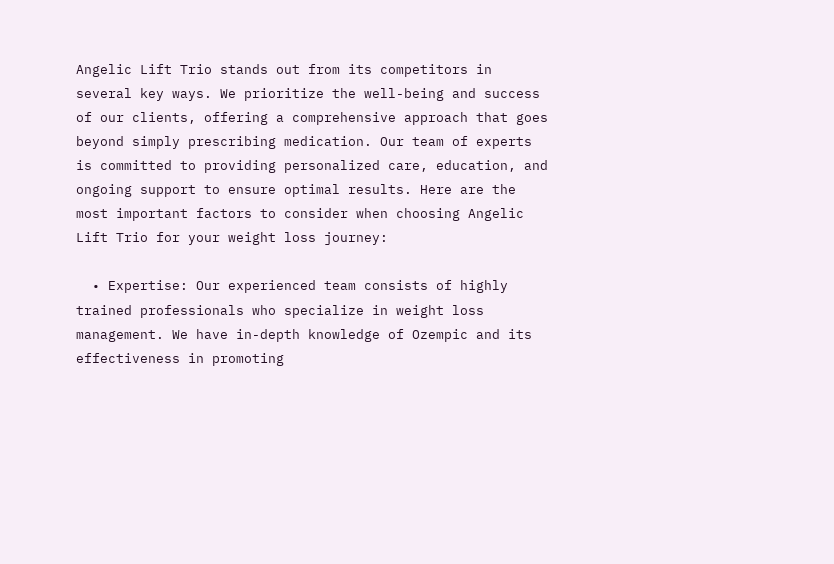Angelic Lift Trio stands out from its competitors in several key ways. We prioritize the well-being and success of our clients, offering a comprehensive approach that goes beyond simply prescribing medication. Our team of experts is committed to providing personalized care, education, and ongoing support to ensure optimal results. Here are the most important factors to consider when choosing Angelic Lift Trio for your weight loss journey:

  • Expertise: Our experienced team consists of highly trained professionals who specialize in weight loss management. We have in-depth knowledge of Ozempic and its effectiveness in promoting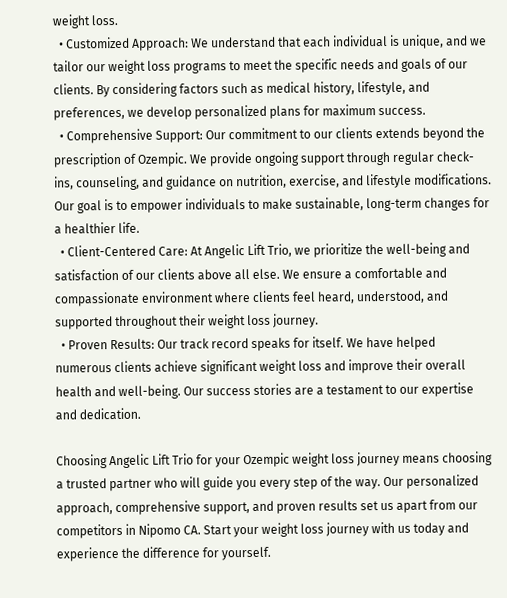weight loss.
  • Customized Approach: We understand that each individual is unique, and we tailor our weight loss programs to meet the specific needs and goals of our clients. By considering factors such as medical history, lifestyle, and preferences, we develop personalized plans for maximum success.
  • Comprehensive Support: Our commitment to our clients extends beyond the prescription of Ozempic. We provide ongoing support through regular check-ins, counseling, and guidance on nutrition, exercise, and lifestyle modifications. Our goal is to empower individuals to make sustainable, long-term changes for a healthier life.
  • Client-Centered Care: At Angelic Lift Trio, we prioritize the well-being and satisfaction of our clients above all else. We ensure a comfortable and compassionate environment where clients feel heard, understood, and supported throughout their weight loss journey.
  • Proven Results: Our track record speaks for itself. We have helped numerous clients achieve significant weight loss and improve their overall health and well-being. Our success stories are a testament to our expertise and dedication.

Choosing Angelic Lift Trio for your Ozempic weight loss journey means choosing a trusted partner who will guide you every step of the way. Our personalized approach, comprehensive support, and proven results set us apart from our competitors in Nipomo CA. Start your weight loss journey with us today and experience the difference for yourself.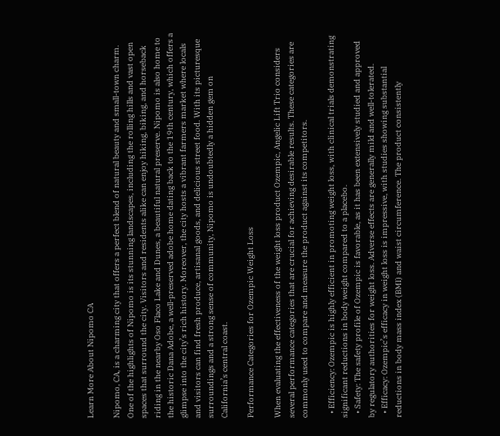Learn More About Nipomo CA

Nipomo, CA, is a charming city that offers a perfect blend of natural beauty and small-town charm. One of the highlights of Nipomo is its stunning landscapes, including the rolling hills and vast open spaces that surround the city. Visitors and residents alike can enjoy hiking, biking, and horseback riding in the nearby Oso Flaco Lake and Dunes, a beautiful natural preserve. Nipomo is also home to the historic Dana Adobe, a well-preserved adobe home dating back to the 19th century, which offers a glimpse into the city’s rich history. Moreover, the city hosts a vibrant farmers market where locals and visitors can find fresh produce, artisanal goods, and delicious street food. With its picturesque surroundings and a strong sense of community, Nipomo is undoubtedly a hidden gem on California’s central coast.

Performance Categories for Ozempic Weight Loss

When evaluating the effectiveness of the weight loss product Ozempic, Angelic Lift Trio considers several performance categories that are crucial for achieving desirable results. These categories are commonly used to compare and measure the product against its competitors.

  • Efficiency: Ozempic is highly efficient in promoting weight loss, with clinical trials demonstrating significant reductions in body weight compared to a placebo.
  • Safety: The safety profile of Ozempic is favorable, as it has been extensively studied and approved by regulatory authorities for weight loss. Adverse effects are generally mild and well-tolerated.
  • Efficacy: Ozempic’s efficacy in weight loss is impressive, with studies showing substantial reductions in body mass index (BMI) and waist circumference. The product consistently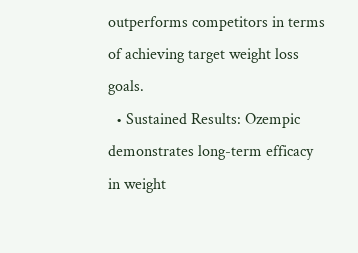outperforms competitors in terms of achieving target weight loss goals.
  • Sustained Results: Ozempic demonstrates long-term efficacy in weight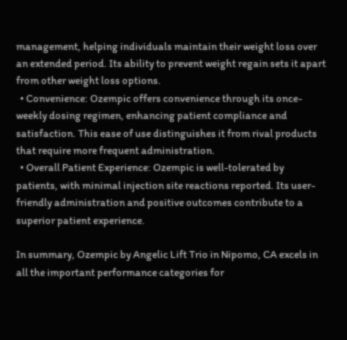management, helping individuals maintain their weight loss over an extended period. Its ability to prevent weight regain sets it apart from other weight loss options.
  • Convenience: Ozempic offers convenience through its once-weekly dosing regimen, enhancing patient compliance and satisfaction. This ease of use distinguishes it from rival products that require more frequent administration.
  • Overall Patient Experience: Ozempic is well-tolerated by patients, with minimal injection site reactions reported. Its user-friendly administration and positive outcomes contribute to a superior patient experience.

In summary, Ozempic by Angelic Lift Trio in Nipomo, CA excels in all the important performance categories for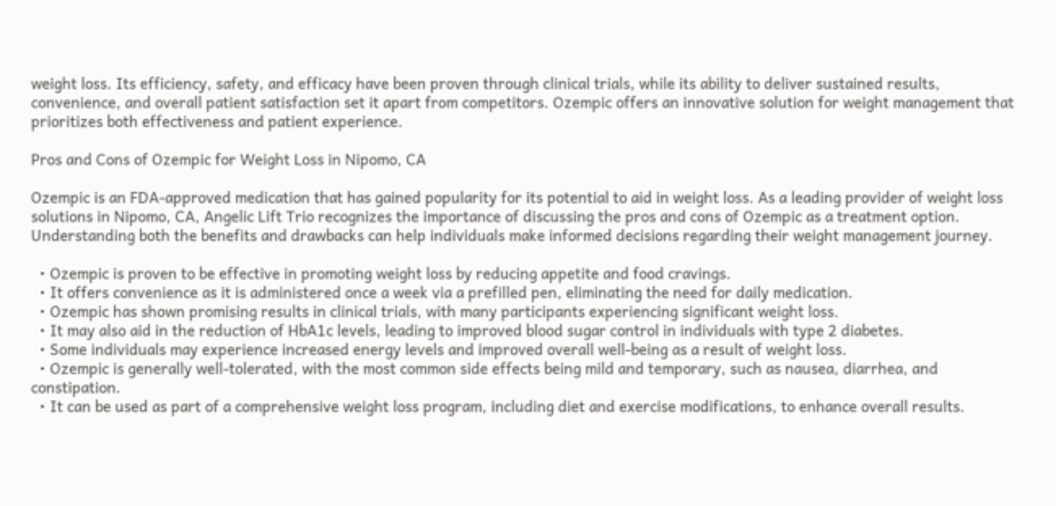weight loss. Its efficiency, safety, and efficacy have been proven through clinical trials, while its ability to deliver sustained results, convenience, and overall patient satisfaction set it apart from competitors. Ozempic offers an innovative solution for weight management that prioritizes both effectiveness and patient experience.

Pros and Cons of Ozempic for Weight Loss in Nipomo, CA

Ozempic is an FDA-approved medication that has gained popularity for its potential to aid in weight loss. As a leading provider of weight loss solutions in Nipomo, CA, Angelic Lift Trio recognizes the importance of discussing the pros and cons of Ozempic as a treatment option. Understanding both the benefits and drawbacks can help individuals make informed decisions regarding their weight management journey.

  • Ozempic is proven to be effective in promoting weight loss by reducing appetite and food cravings.
  • It offers convenience as it is administered once a week via a prefilled pen, eliminating the need for daily medication.
  • Ozempic has shown promising results in clinical trials, with many participants experiencing significant weight loss.
  • It may also aid in the reduction of HbA1c levels, leading to improved blood sugar control in individuals with type 2 diabetes.
  • Some individuals may experience increased energy levels and improved overall well-being as a result of weight loss.
  • Ozempic is generally well-tolerated, with the most common side effects being mild and temporary, such as nausea, diarrhea, and constipation.
  • It can be used as part of a comprehensive weight loss program, including diet and exercise modifications, to enhance overall results.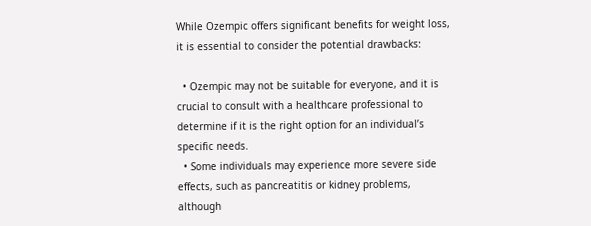While Ozempic offers significant benefits for weight loss, it is essential to consider the potential drawbacks:

  • Ozempic may not be suitable for everyone, and it is crucial to consult with a healthcare professional to determine if it is the right option for an individual’s specific needs.
  • Some individuals may experience more severe side effects, such as pancreatitis or kidney problems, although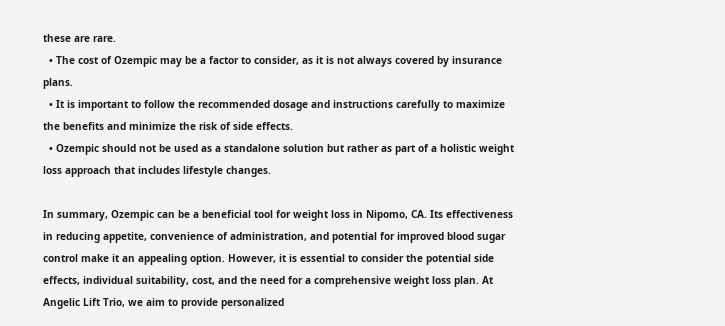these are rare.
  • The cost of Ozempic may be a factor to consider, as it is not always covered by insurance plans.
  • It is important to follow the recommended dosage and instructions carefully to maximize the benefits and minimize the risk of side effects.
  • Ozempic should not be used as a standalone solution but rather as part of a holistic weight loss approach that includes lifestyle changes.

In summary, Ozempic can be a beneficial tool for weight loss in Nipomo, CA. Its effectiveness in reducing appetite, convenience of administration, and potential for improved blood sugar control make it an appealing option. However, it is essential to consider the potential side effects, individual suitability, cost, and the need for a comprehensive weight loss plan. At Angelic Lift Trio, we aim to provide personalized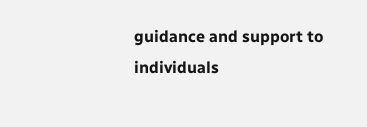guidance and support to individuals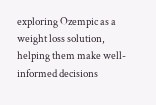exploring Ozempic as a weight loss solution, helping them make well-informed decisions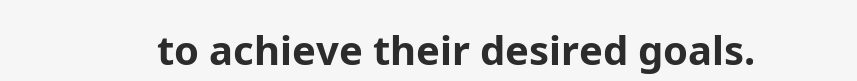to achieve their desired goals.